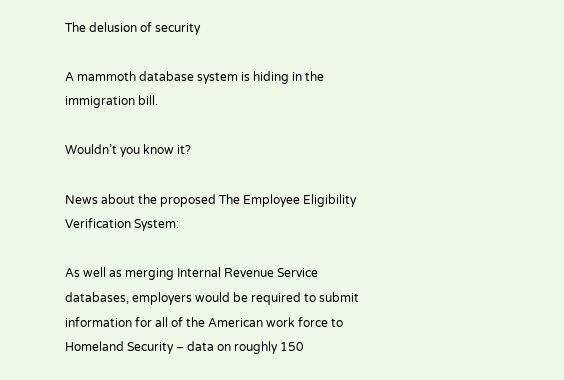The delusion of security

A mammoth database system is hiding in the immigration bill.

Wouldn’t you know it?

News about the proposed The Employee Eligibility Verification System:

As well as merging Internal Revenue Service databases, employers would be required to submit information for all of the American work force to Homeland Security – data on roughly 150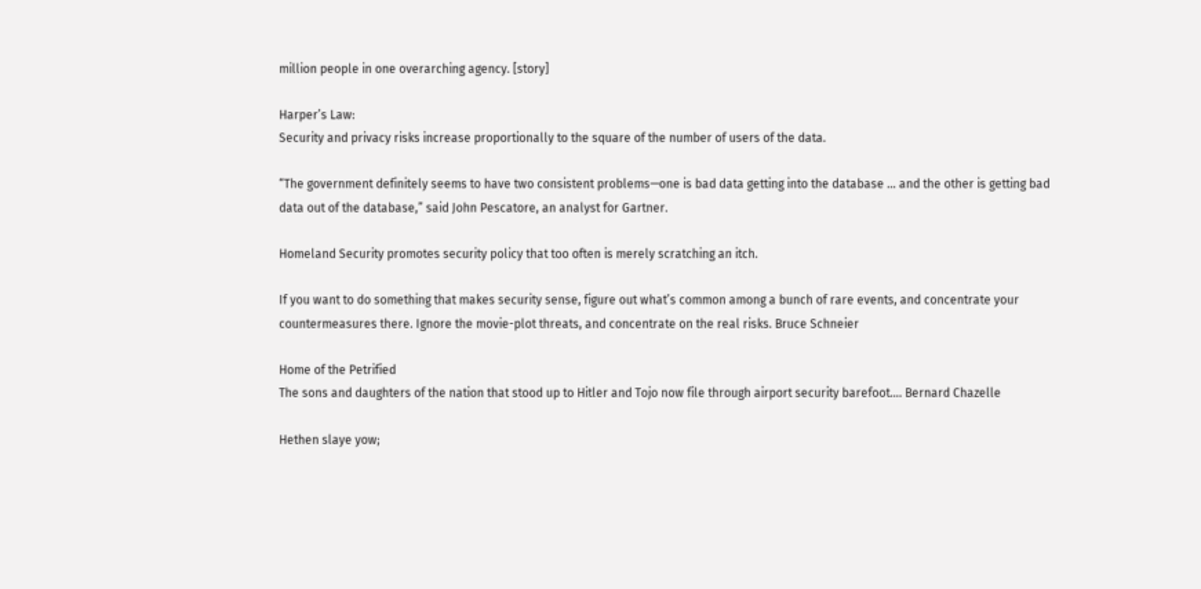million people in one overarching agency. [story]

Harper’s Law:
Security and privacy risks increase proportionally to the square of the number of users of the data.

“The government definitely seems to have two consistent problems—one is bad data getting into the database … and the other is getting bad data out of the database,” said John Pescatore, an analyst for Gartner.

Homeland Security promotes security policy that too often is merely scratching an itch.

If you want to do something that makes security sense, figure out what’s common among a bunch of rare events, and concentrate your countermeasures there. Ignore the movie-plot threats, and concentrate on the real risks. Bruce Schneier

Home of the Petrified
The sons and daughters of the nation that stood up to Hitler and Tojo now file through airport security barefoot…. Bernard Chazelle

Hethen slaye yow;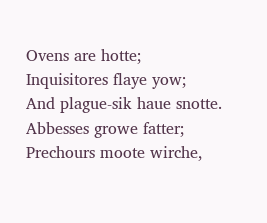Ovens are hotte;
Inquisitores flaye yow;
And plague-sik haue snotte.
Abbesses growe fatter;
Prechours moote wirche,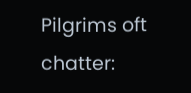Pilgrims oft chatter: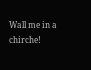Wall me in a chirche!